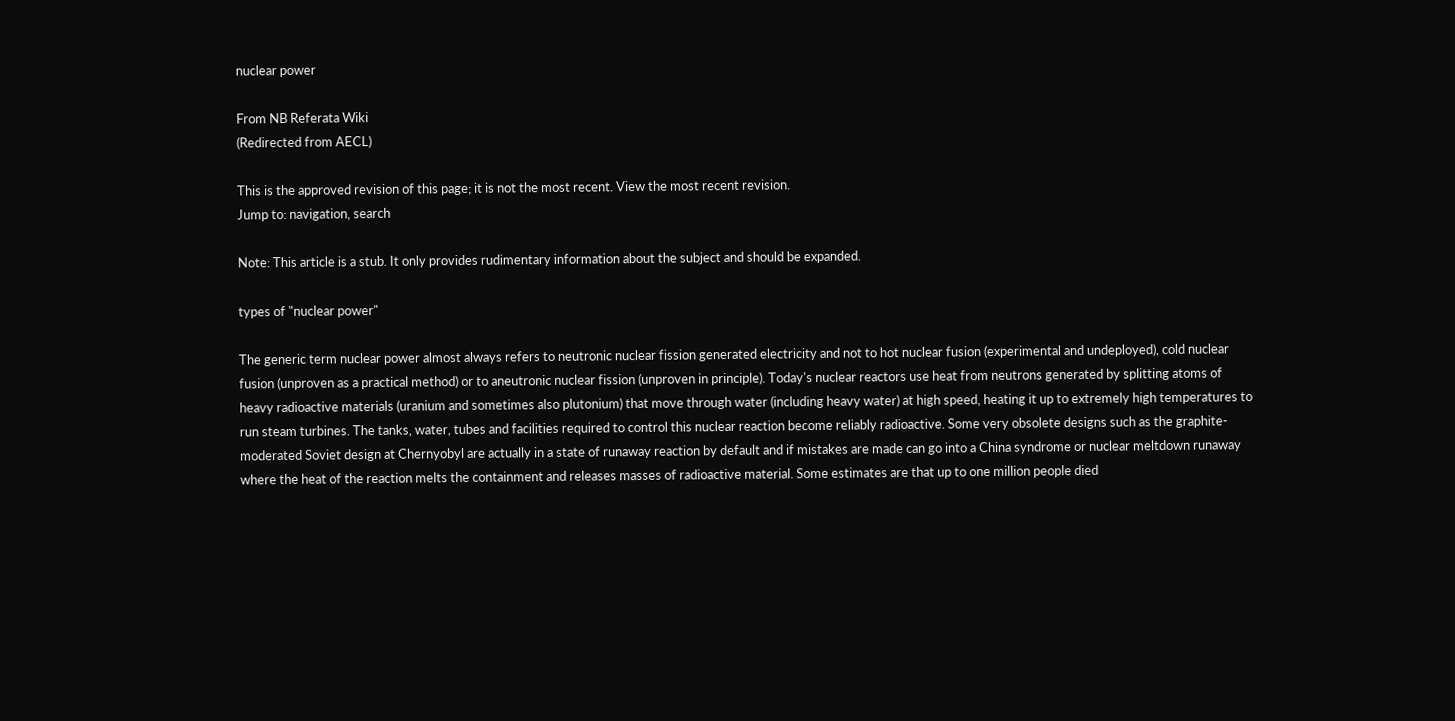nuclear power

From NB Referata Wiki
(Redirected from AECL)

This is the approved revision of this page; it is not the most recent. View the most recent revision.
Jump to: navigation, search

Note: This article is a stub. It only provides rudimentary information about the subject and should be expanded.

types of "nuclear power"

The generic term nuclear power almost always refers to neutronic nuclear fission generated electricity and not to hot nuclear fusion (experimental and undeployed), cold nuclear fusion (unproven as a practical method) or to aneutronic nuclear fission (unproven in principle). Today's nuclear reactors use heat from neutrons generated by splitting atoms of heavy radioactive materials (uranium and sometimes also plutonium) that move through water (including heavy water) at high speed, heating it up to extremely high temperatures to run steam turbines. The tanks, water, tubes and facilities required to control this nuclear reaction become reliably radioactive. Some very obsolete designs such as the graphite-moderated Soviet design at Chernyobyl are actually in a state of runaway reaction by default and if mistakes are made can go into a China syndrome or nuclear meltdown runaway where the heat of the reaction melts the containment and releases masses of radioactive material. Some estimates are that up to one million people died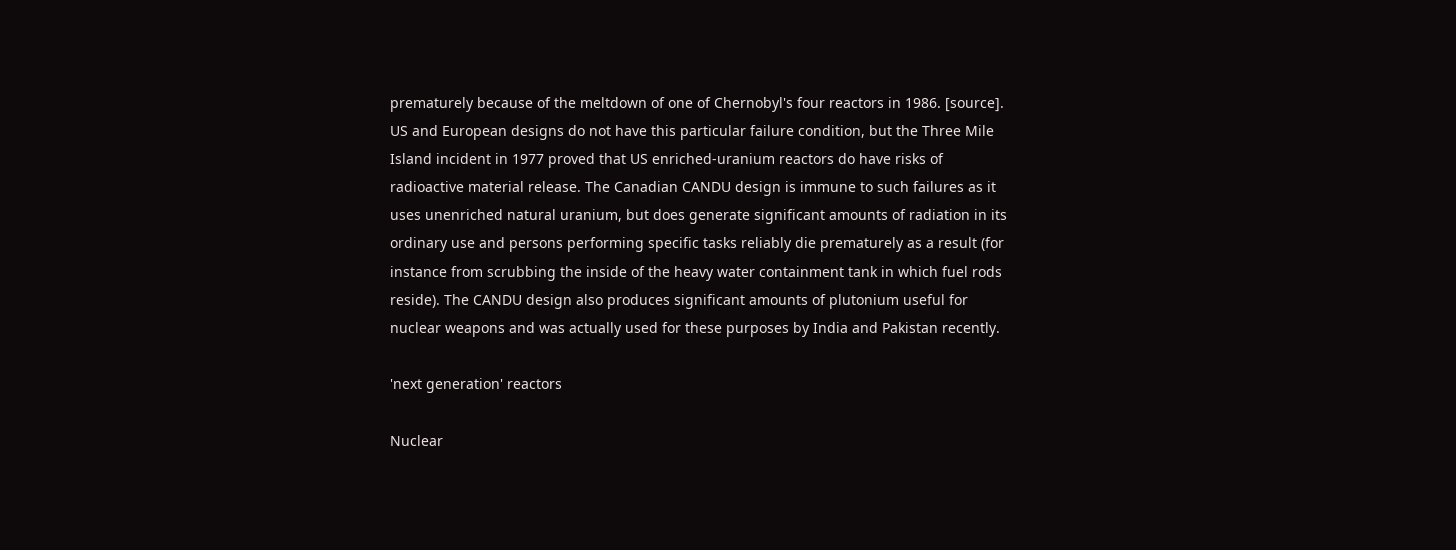prematurely because of the meltdown of one of Chernobyl's four reactors in 1986. [source]. US and European designs do not have this particular failure condition, but the Three Mile Island incident in 1977 proved that US enriched-uranium reactors do have risks of radioactive material release. The Canadian CANDU design is immune to such failures as it uses unenriched natural uranium, but does generate significant amounts of radiation in its ordinary use and persons performing specific tasks reliably die prematurely as a result (for instance from scrubbing the inside of the heavy water containment tank in which fuel rods reside). The CANDU design also produces significant amounts of plutonium useful for nuclear weapons and was actually used for these purposes by India and Pakistan recently.

'next generation' reactors

Nuclear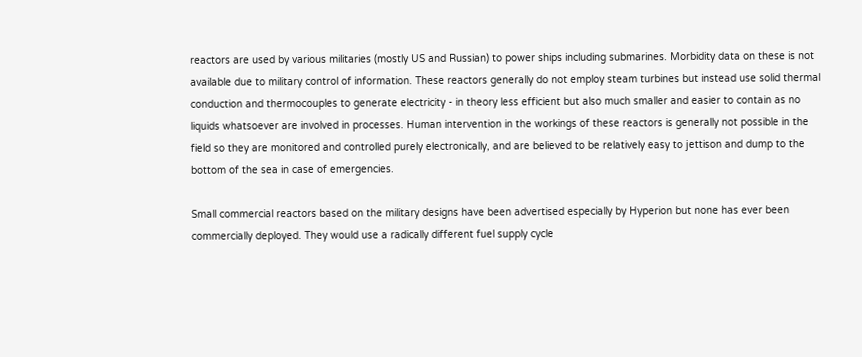reactors are used by various militaries (mostly US and Russian) to power ships including submarines. Morbidity data on these is not available due to military control of information. These reactors generally do not employ steam turbines but instead use solid thermal conduction and thermocouples to generate electricity - in theory less efficient but also much smaller and easier to contain as no liquids whatsoever are involved in processes. Human intervention in the workings of these reactors is generally not possible in the field so they are monitored and controlled purely electronically, and are believed to be relatively easy to jettison and dump to the bottom of the sea in case of emergencies.

Small commercial reactors based on the military designs have been advertised especially by Hyperion but none has ever been commercially deployed. They would use a radically different fuel supply cycle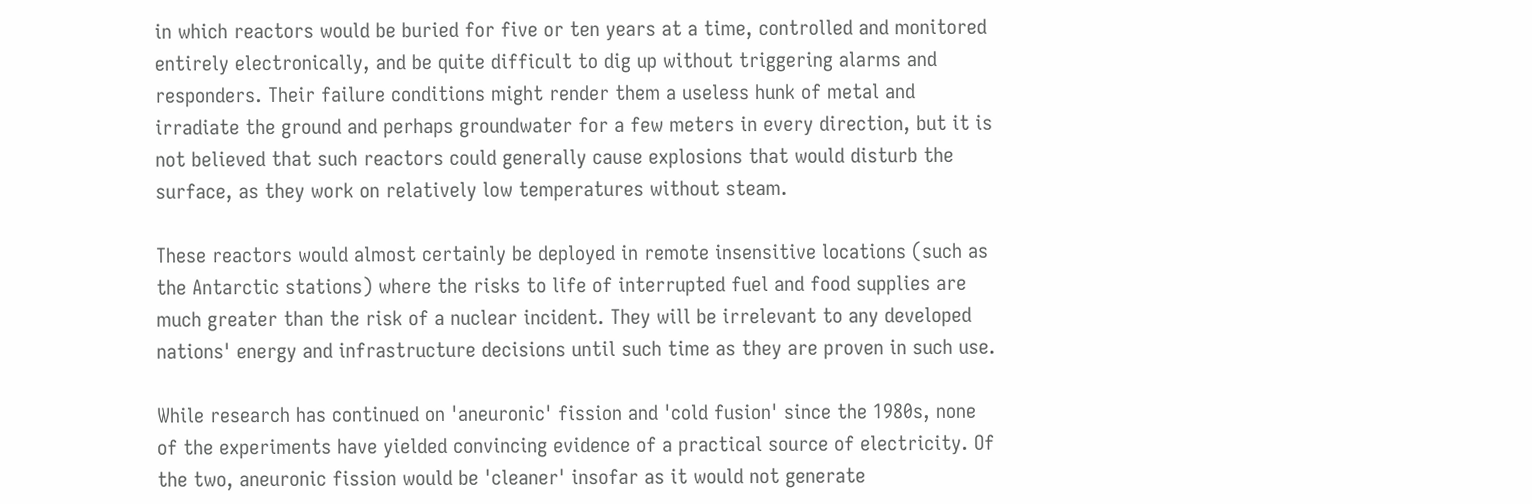in which reactors would be buried for five or ten years at a time, controlled and monitored entirely electronically, and be quite difficult to dig up without triggering alarms and responders. Their failure conditions might render them a useless hunk of metal and irradiate the ground and perhaps groundwater for a few meters in every direction, but it is not believed that such reactors could generally cause explosions that would disturb the surface, as they work on relatively low temperatures without steam.

These reactors would almost certainly be deployed in remote insensitive locations (such as the Antarctic stations) where the risks to life of interrupted fuel and food supplies are much greater than the risk of a nuclear incident. They will be irrelevant to any developed nations' energy and infrastructure decisions until such time as they are proven in such use.

While research has continued on 'aneuronic' fission and 'cold fusion' since the 1980s, none of the experiments have yielded convincing evidence of a practical source of electricity. Of the two, aneuronic fission would be 'cleaner' insofar as it would not generate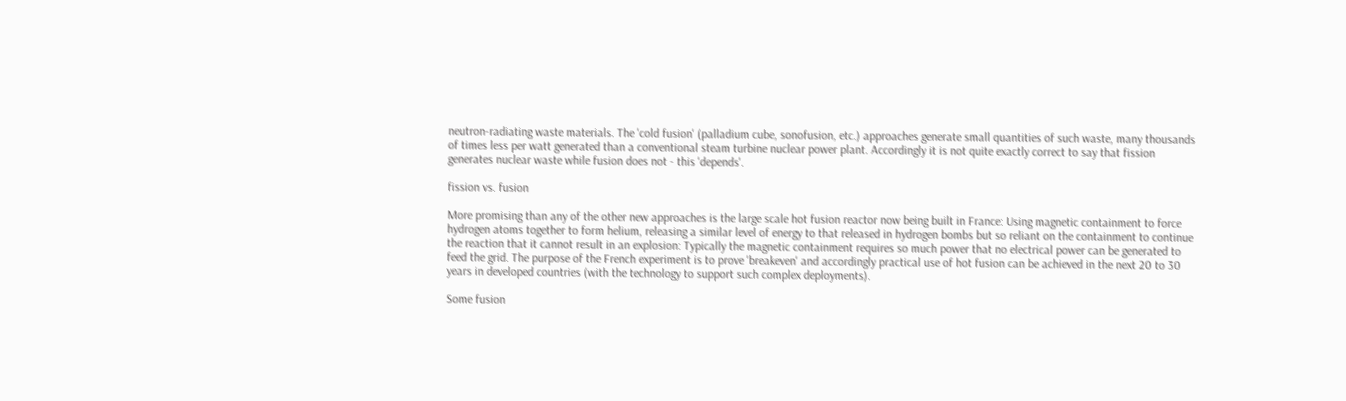neutron-radiating waste materials. The 'cold fusion' (palladium cube, sonofusion, etc.) approaches generate small quantities of such waste, many thousands of times less per watt generated than a conventional steam turbine nuclear power plant. Accordingly it is not quite exactly correct to say that fission generates nuclear waste while fusion does not - this 'depends'.

fission vs. fusion

More promising than any of the other new approaches is the large scale hot fusion reactor now being built in France: Using magnetic containment to force hydrogen atoms together to form helium, releasing a similar level of energy to that released in hydrogen bombs but so reliant on the containment to continue the reaction that it cannot result in an explosion: Typically the magnetic containment requires so much power that no electrical power can be generated to feed the grid. The purpose of the French experiment is to prove 'breakeven' and accordingly practical use of hot fusion can be achieved in the next 20 to 30 years in developed countries (with the technology to support such complex deployments).

Some fusion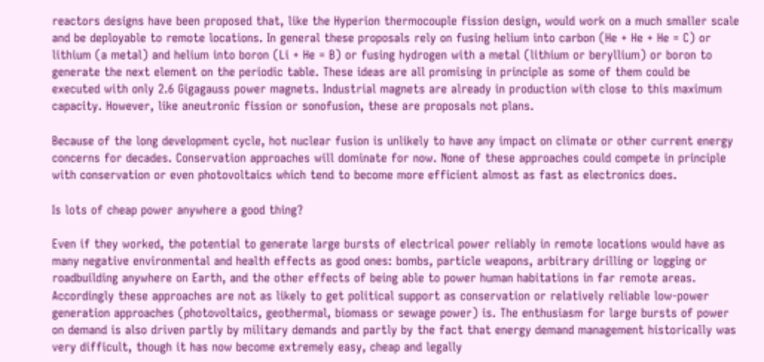reactors designs have been proposed that, like the Hyperion thermocouple fission design, would work on a much smaller scale and be deployable to remote locations. In general these proposals rely on fusing helium into carbon (He + He + He = C) or lithium (a metal) and helium into boron (Li + He = B) or fusing hydrogen with a metal (lithium or beryllium) or boron to generate the next element on the periodic table. These ideas are all promising in principle as some of them could be executed with only 2.6 Gigagauss power magnets. Industrial magnets are already in production with close to this maximum capacity. However, like aneutronic fission or sonofusion, these are proposals not plans.

Because of the long development cycle, hot nuclear fusion is unlikely to have any impact on climate or other current energy concerns for decades. Conservation approaches will dominate for now. None of these approaches could compete in principle with conservation or even photovoltaics which tend to become more efficient almost as fast as electronics does.

Is lots of cheap power anywhere a good thing?

Even if they worked, the potential to generate large bursts of electrical power reliably in remote locations would have as many negative environmental and health effects as good ones: bombs, particle weapons, arbitrary drilling or logging or roadbuilding anywhere on Earth, and the other effects of being able to power human habitations in far remote areas. Accordingly these approaches are not as likely to get political support as conservation or relatively reliable low-power generation approaches (photovoltaics, geothermal, biomass or sewage power) is. The enthusiasm for large bursts of power on demand is also driven partly by military demands and partly by the fact that energy demand management historically was very difficult, though it has now become extremely easy, cheap and legally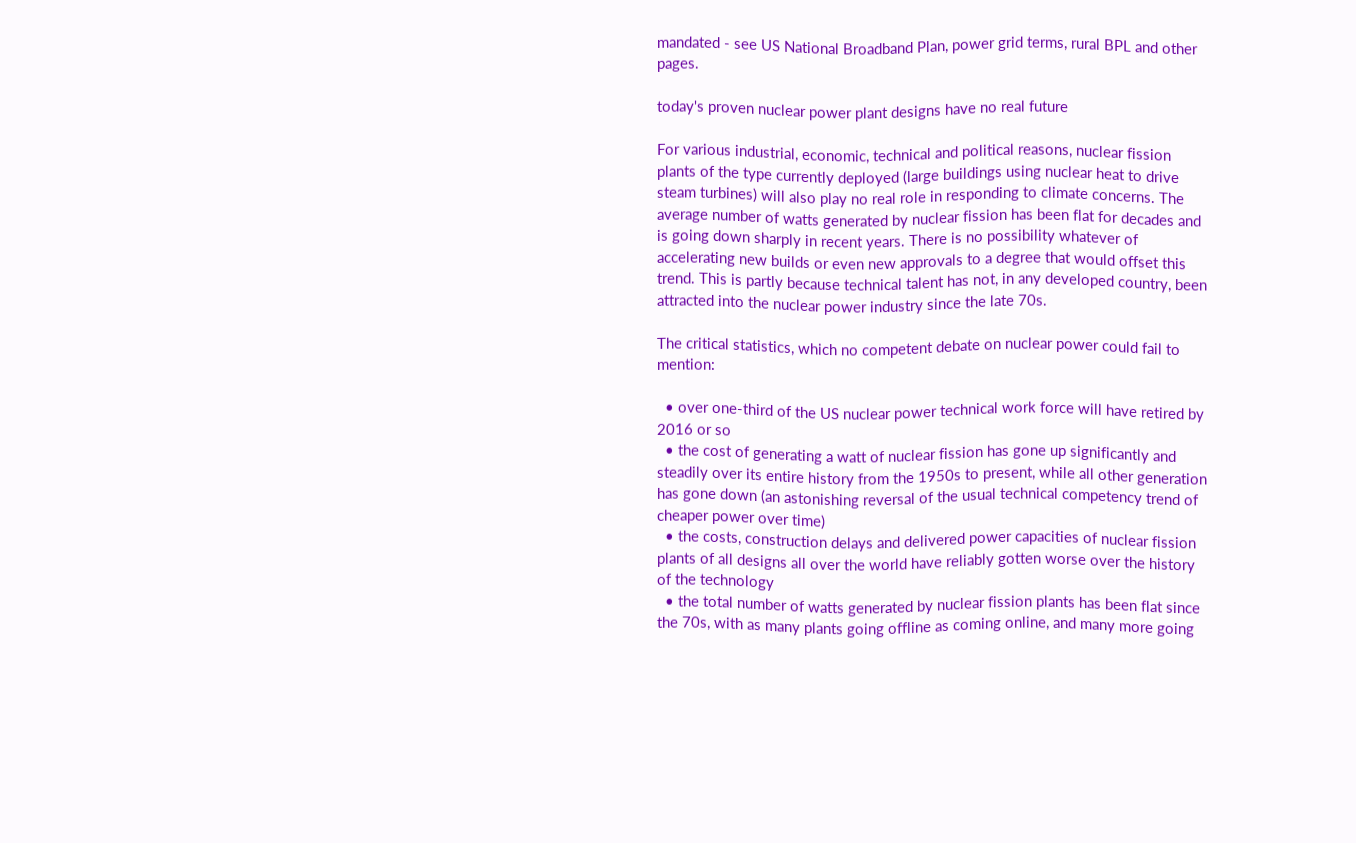mandated - see US National Broadband Plan, power grid terms, rural BPL and other pages.

today's proven nuclear power plant designs have no real future

For various industrial, economic, technical and political reasons, nuclear fission plants of the type currently deployed (large buildings using nuclear heat to drive steam turbines) will also play no real role in responding to climate concerns. The average number of watts generated by nuclear fission has been flat for decades and is going down sharply in recent years. There is no possibility whatever of accelerating new builds or even new approvals to a degree that would offset this trend. This is partly because technical talent has not, in any developed country, been attracted into the nuclear power industry since the late 70s.

The critical statistics, which no competent debate on nuclear power could fail to mention:

  • over one-third of the US nuclear power technical work force will have retired by 2016 or so
  • the cost of generating a watt of nuclear fission has gone up significantly and steadily over its entire history from the 1950s to present, while all other generation has gone down (an astonishing reversal of the usual technical competency trend of cheaper power over time)
  • the costs, construction delays and delivered power capacities of nuclear fission plants of all designs all over the world have reliably gotten worse over the history of the technology
  • the total number of watts generated by nuclear fission plants has been flat since the 70s, with as many plants going offline as coming online, and many more going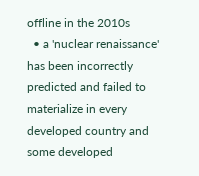offline in the 2010s
  • a 'nuclear renaissance' has been incorrectly predicted and failed to materialize in every developed country and some developed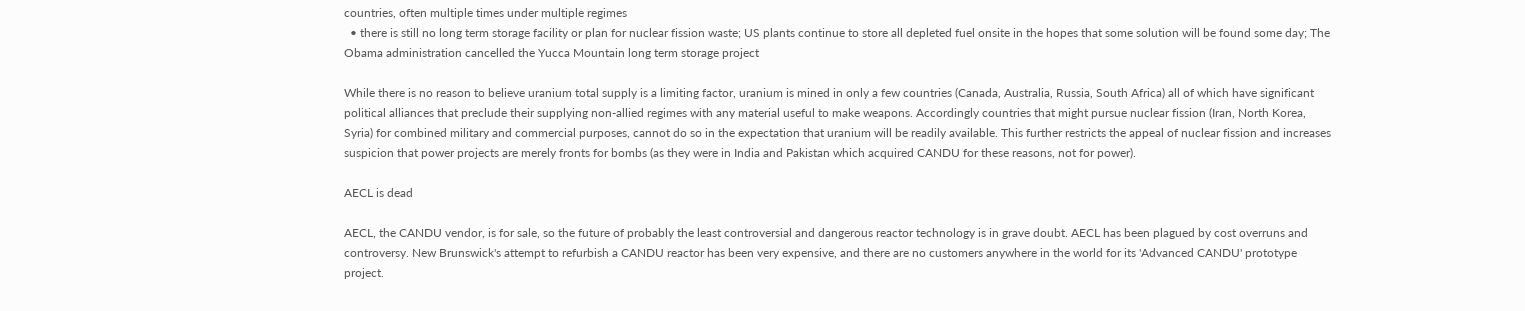countries, often multiple times under multiple regimes
  • there is still no long term storage facility or plan for nuclear fission waste; US plants continue to store all depleted fuel onsite in the hopes that some solution will be found some day; The Obama administration cancelled the Yucca Mountain long term storage project

While there is no reason to believe uranium total supply is a limiting factor, uranium is mined in only a few countries (Canada, Australia, Russia, South Africa) all of which have significant political alliances that preclude their supplying non-allied regimes with any material useful to make weapons. Accordingly countries that might pursue nuclear fission (Iran, North Korea, Syria) for combined military and commercial purposes, cannot do so in the expectation that uranium will be readily available. This further restricts the appeal of nuclear fission and increases suspicion that power projects are merely fronts for bombs (as they were in India and Pakistan which acquired CANDU for these reasons, not for power).

AECL is dead

AECL, the CANDU vendor, is for sale, so the future of probably the least controversial and dangerous reactor technology is in grave doubt. AECL has been plagued by cost overruns and controversy. New Brunswick's attempt to refurbish a CANDU reactor has been very expensive, and there are no customers anywhere in the world for its 'Advanced CANDU' prototype project.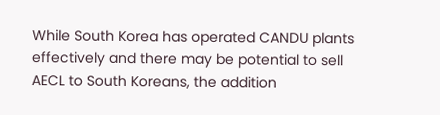While South Korea has operated CANDU plants effectively and there may be potential to sell AECL to South Koreans, the addition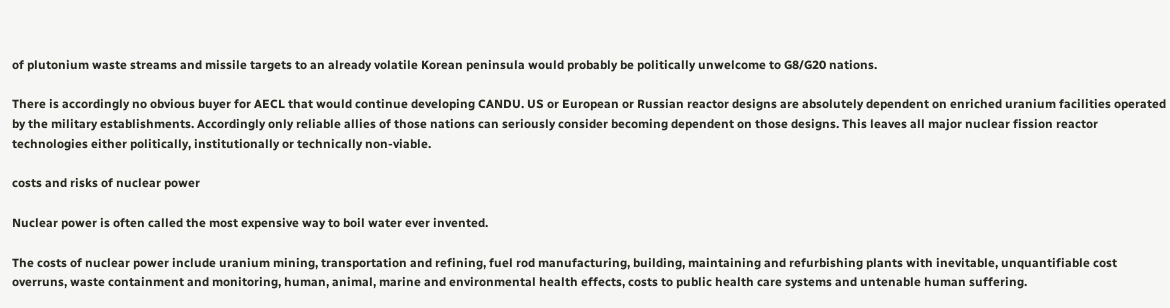of plutonium waste streams and missile targets to an already volatile Korean peninsula would probably be politically unwelcome to G8/G20 nations.

There is accordingly no obvious buyer for AECL that would continue developing CANDU. US or European or Russian reactor designs are absolutely dependent on enriched uranium facilities operated by the military establishments. Accordingly only reliable allies of those nations can seriously consider becoming dependent on those designs. This leaves all major nuclear fission reactor technologies either politically, institutionally or technically non-viable.

costs and risks of nuclear power

Nuclear power is often called the most expensive way to boil water ever invented.

The costs of nuclear power include uranium mining, transportation and refining, fuel rod manufacturing, building, maintaining and refurbishing plants with inevitable, unquantifiable cost overruns, waste containment and monitoring, human, animal, marine and environmental health effects, costs to public health care systems and untenable human suffering.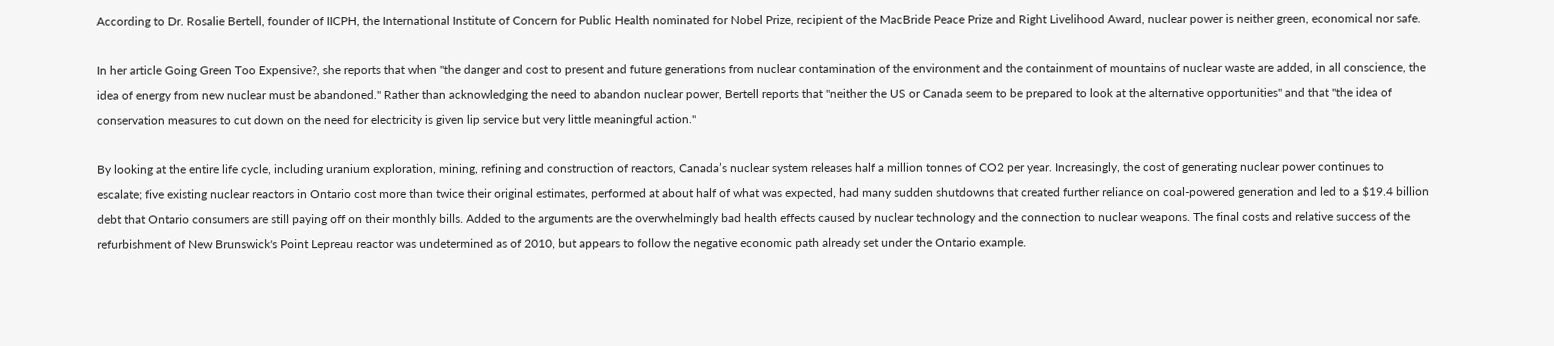According to Dr. Rosalie Bertell, founder of IICPH, the International Institute of Concern for Public Health nominated for Nobel Prize, recipient of the MacBride Peace Prize and Right Livelihood Award, nuclear power is neither green, economical nor safe.

In her article Going Green Too Expensive?, she reports that when "the danger and cost to present and future generations from nuclear contamination of the environment and the containment of mountains of nuclear waste are added, in all conscience, the idea of energy from new nuclear must be abandoned." Rather than acknowledging the need to abandon nuclear power, Bertell reports that "neither the US or Canada seem to be prepared to look at the alternative opportunities" and that "the idea of conservation measures to cut down on the need for electricity is given lip service but very little meaningful action."

By looking at the entire life cycle, including uranium exploration, mining, refining and construction of reactors, Canada’s nuclear system releases half a million tonnes of CO2 per year. Increasingly, the cost of generating nuclear power continues to escalate; five existing nuclear reactors in Ontario cost more than twice their original estimates, performed at about half of what was expected, had many sudden shutdowns that created further reliance on coal-powered generation and led to a $19.4 billion debt that Ontario consumers are still paying off on their monthly bills. Added to the arguments are the overwhelmingly bad health effects caused by nuclear technology and the connection to nuclear weapons. The final costs and relative success of the refurbishment of New Brunswick's Point Lepreau reactor was undetermined as of 2010, but appears to follow the negative economic path already set under the Ontario example.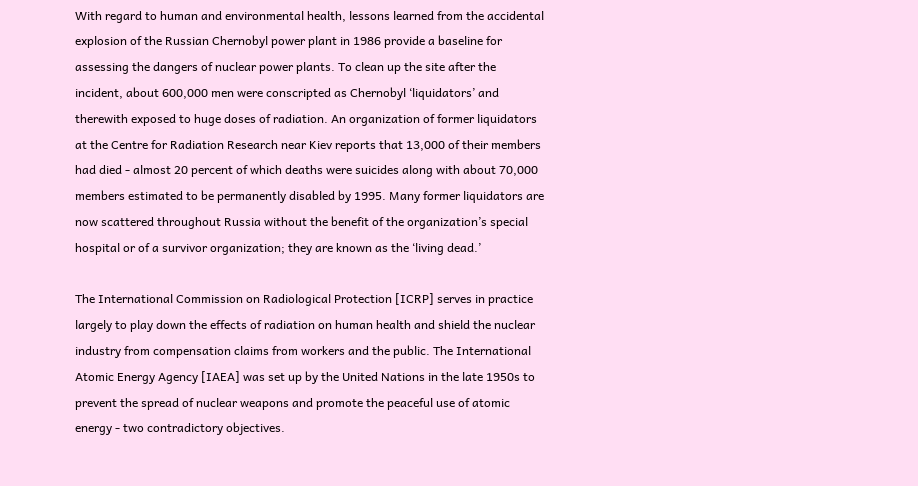With regard to human and environmental health, lessons learned from the accidental explosion of the Russian Chernobyl power plant in 1986 provide a baseline for assessing the dangers of nuclear power plants. To clean up the site after the incident, about 600,000 men were conscripted as Chernobyl ‘liquidators’ and therewith exposed to huge doses of radiation. An organization of former liquidators at the Centre for Radiation Research near Kiev reports that 13,000 of their members had died - almost 20 percent of which deaths were suicides along with about 70,000 members estimated to be permanently disabled by 1995. Many former liquidators are now scattered throughout Russia without the benefit of the organization’s special hospital or of a survivor organization; they are known as the ‘living dead.’

The International Commission on Radiological Protection [ICRP] serves in practice largely to play down the effects of radiation on human health and shield the nuclear industry from compensation claims from workers and the public. The International Atomic Energy Agency [IAEA] was set up by the United Nations in the late 1950s to prevent the spread of nuclear weapons and promote the peaceful use of atomic energy - two contradictory objectives.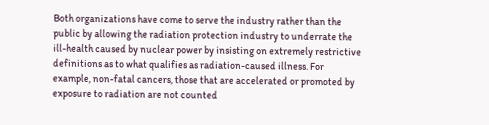Both organizations have come to serve the industry rather than the public by allowing the radiation protection industry to underrate the ill-health caused by nuclear power by insisting on extremely restrictive definitions as to what qualifies as radiation-caused illness. For example, non-fatal cancers, those that are accelerated or promoted by exposure to radiation are not counted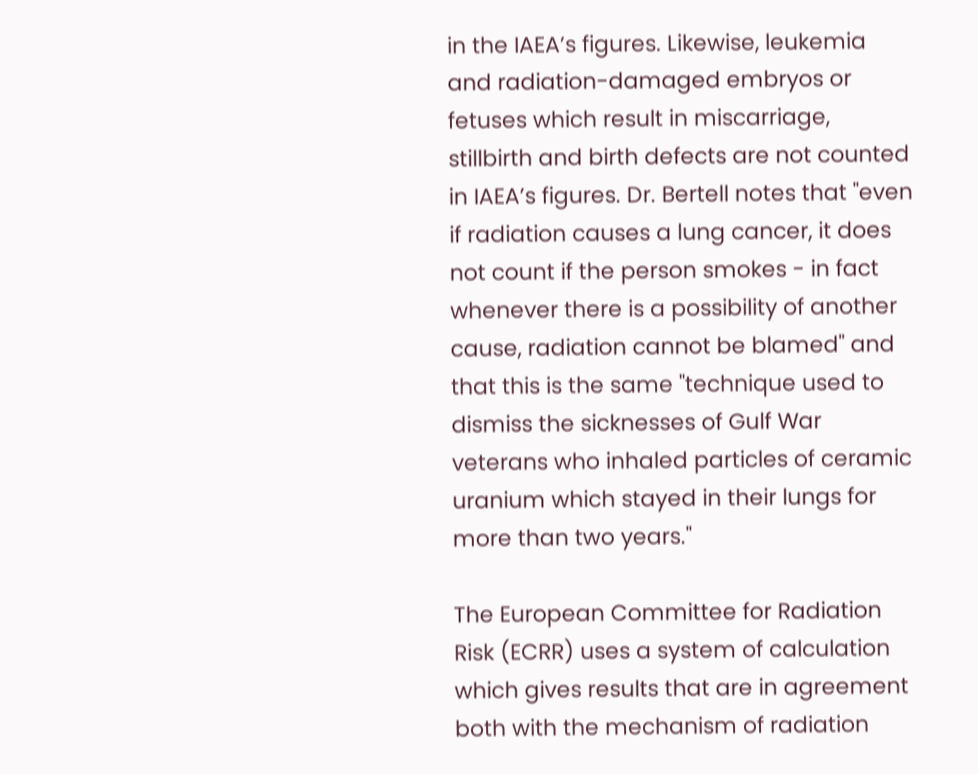in the IAEA’s figures. Likewise, leukemia and radiation-damaged embryos or fetuses which result in miscarriage, stillbirth and birth defects are not counted in IAEA’s figures. Dr. Bertell notes that "even if radiation causes a lung cancer, it does not count if the person smokes - in fact whenever there is a possibility of another cause, radiation cannot be blamed" and that this is the same "technique used to dismiss the sicknesses of Gulf War veterans who inhaled particles of ceramic uranium which stayed in their lungs for more than two years."

The European Committee for Radiation Risk (ECRR) uses a system of calculation which gives results that are in agreement both with the mechanism of radiation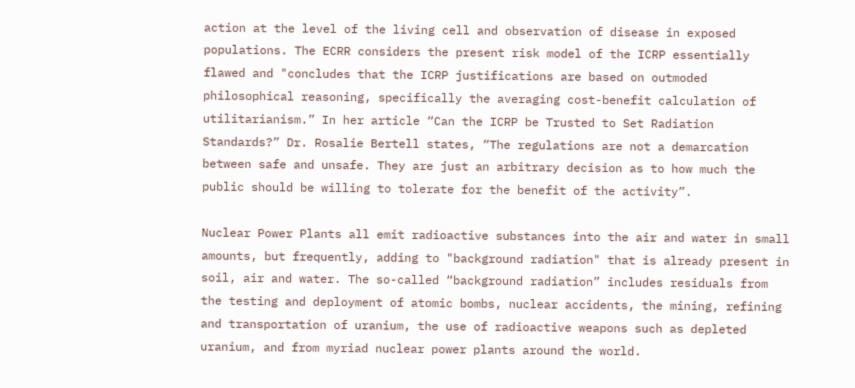action at the level of the living cell and observation of disease in exposed populations. The ECRR considers the present risk model of the ICRP essentially flawed and "concludes that the ICRP justifications are based on outmoded philosophical reasoning, specifically the averaging cost-benefit calculation of utilitarianism.” In her article “Can the ICRP be Trusted to Set Radiation Standards?” Dr. Rosalie Bertell states, “The regulations are not a demarcation between safe and unsafe. They are just an arbitrary decision as to how much the public should be willing to tolerate for the benefit of the activity”.

Nuclear Power Plants all emit radioactive substances into the air and water in small amounts, but frequently, adding to "background radiation" that is already present in soil, air and water. The so-called “background radiation” includes residuals from the testing and deployment of atomic bombs, nuclear accidents, the mining, refining and transportation of uranium, the use of radioactive weapons such as depleted uranium, and from myriad nuclear power plants around the world.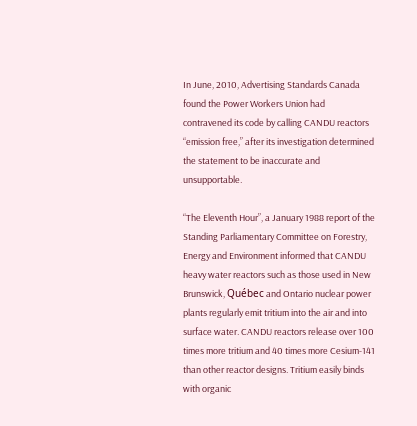In June, 2010, Advertising Standards Canada found the Power Workers Union had contravened its code by calling CANDU reactors “emission free,” after its investigation determined the statement to be inaccurate and unsupportable.

“The Eleventh Hour”, a January 1988 report of the Standing Parliamentary Committee on Forestry, Energy and Environment informed that CANDU heavy water reactors such as those used in New Brunswick, Québec and Ontario nuclear power plants regularly emit tritium into the air and into surface water. CANDU reactors release over 100 times more tritium and 40 times more Cesium-141 than other reactor designs. Tritium easily binds with organic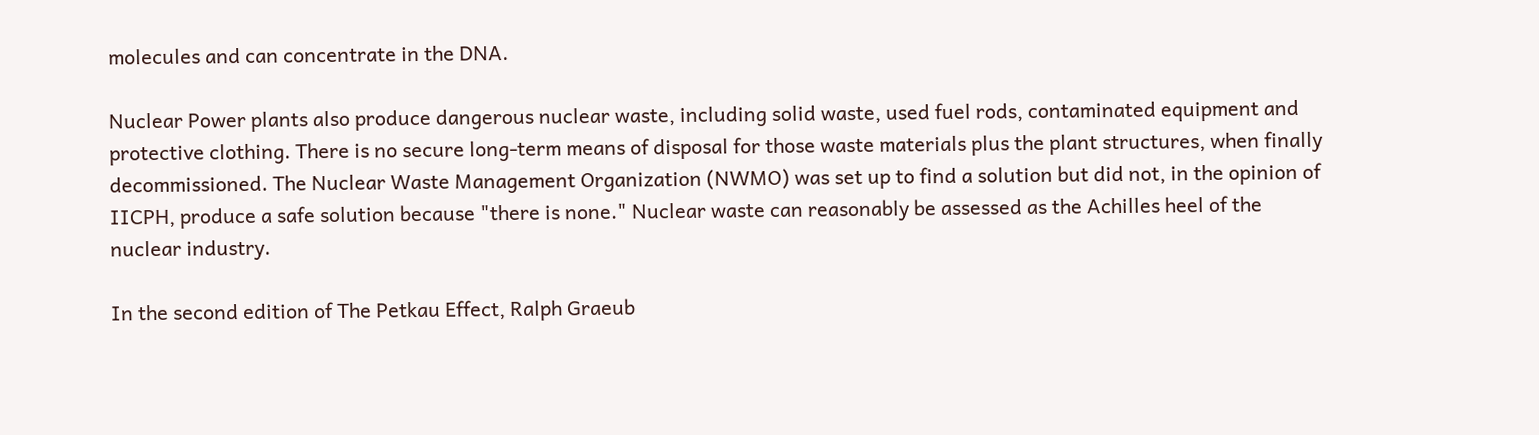molecules and can concentrate in the DNA.

Nuclear Power plants also produce dangerous nuclear waste, including solid waste, used fuel rods, contaminated equipment and protective clothing. There is no secure long-term means of disposal for those waste materials plus the plant structures, when finally decommissioned. The Nuclear Waste Management Organization (NWMO) was set up to find a solution but did not, in the opinion of IICPH, produce a safe solution because "there is none." Nuclear waste can reasonably be assessed as the Achilles heel of the nuclear industry.

In the second edition of The Petkau Effect, Ralph Graeub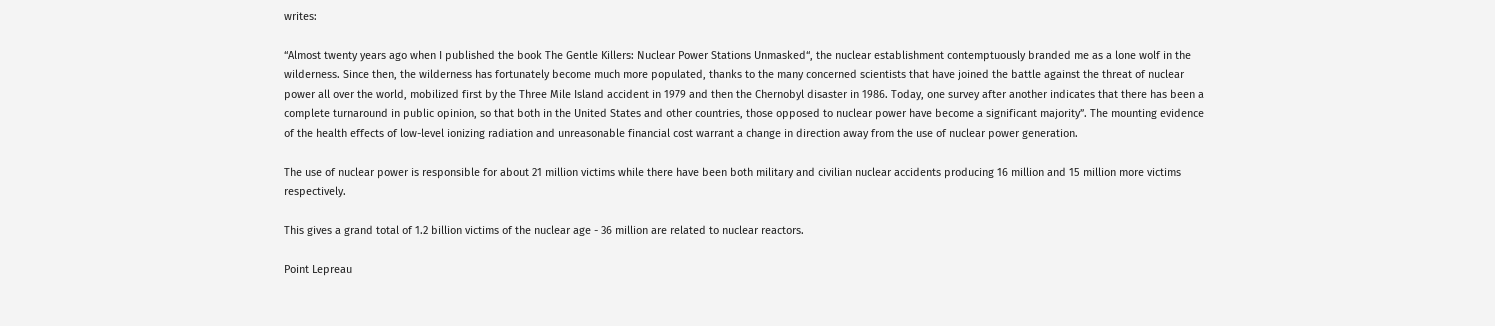writes:

“Almost twenty years ago when I published the book The Gentle Killers: Nuclear Power Stations Unmasked“, the nuclear establishment contemptuously branded me as a lone wolf in the wilderness. Since then, the wilderness has fortunately become much more populated, thanks to the many concerned scientists that have joined the battle against the threat of nuclear power all over the world, mobilized first by the Three Mile Island accident in 1979 and then the Chernobyl disaster in 1986. Today, one survey after another indicates that there has been a complete turnaround in public opinion, so that both in the United States and other countries, those opposed to nuclear power have become a significant majority”. The mounting evidence of the health effects of low-level ionizing radiation and unreasonable financial cost warrant a change in direction away from the use of nuclear power generation.

The use of nuclear power is responsible for about 21 million victims while there have been both military and civilian nuclear accidents producing 16 million and 15 million more victims respectively.

This gives a grand total of 1.2 billion victims of the nuclear age - 36 million are related to nuclear reactors.

Point Lepreau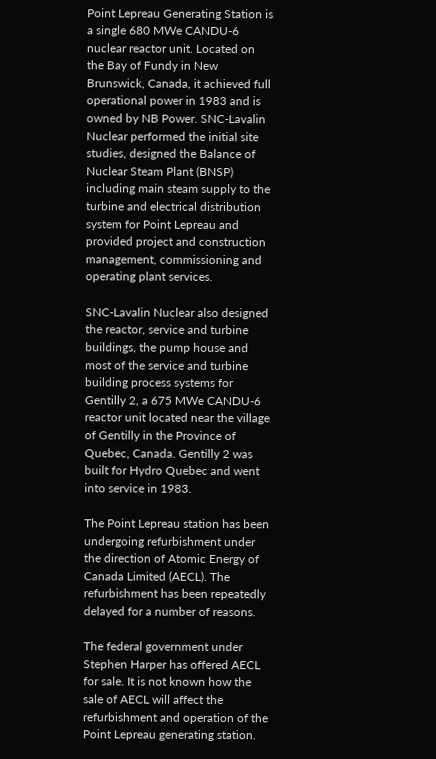Point Lepreau Generating Station is a single 680 MWe CANDU-6 nuclear reactor unit. Located on the Bay of Fundy in New Brunswick, Canada, it achieved full operational power in 1983 and is owned by NB Power. SNC-Lavalin Nuclear performed the initial site studies, designed the Balance of Nuclear Steam Plant (BNSP) including main steam supply to the turbine and electrical distribution system for Point Lepreau and provided project and construction management, commissioning and operating plant services.

SNC-Lavalin Nuclear also designed the reactor, service and turbine buildings, the pump house and most of the service and turbine building process systems for Gentilly 2, a 675 MWe CANDU-6 reactor unit located near the village of Gentilly in the Province of Quebec, Canada. Gentilly 2 was built for Hydro Quebec and went into service in 1983.

The Point Lepreau station has been undergoing refurbishment under the direction of Atomic Energy of Canada Limited (AECL). The refurbishment has been repeatedly delayed for a number of reasons.

The federal government under Stephen Harper has offered AECL for sale. It is not known how the sale of AECL will affect the refurbishment and operation of the Point Lepreau generating station.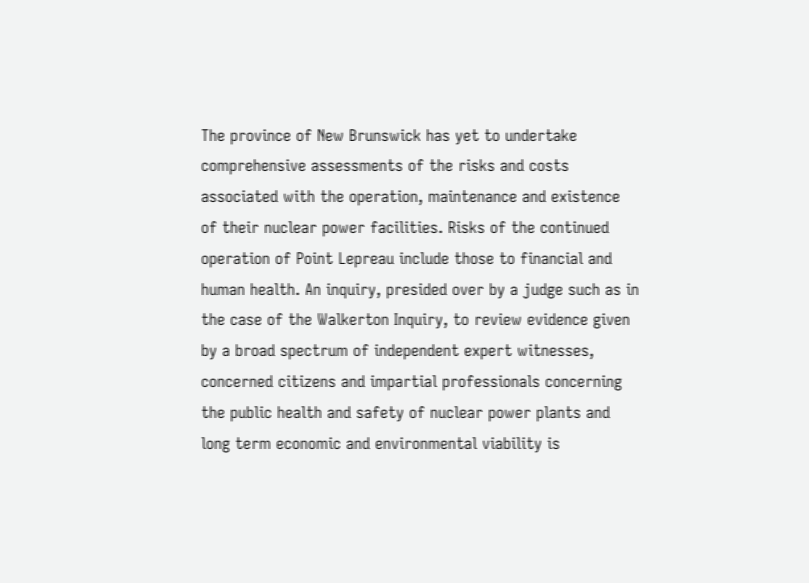The province of New Brunswick has yet to undertake comprehensive assessments of the risks and costs associated with the operation, maintenance and existence of their nuclear power facilities. Risks of the continued operation of Point Lepreau include those to financial and human health. An inquiry, presided over by a judge such as in the case of the Walkerton Inquiry, to review evidence given by a broad spectrum of independent expert witnesses, concerned citizens and impartial professionals concerning the public health and safety of nuclear power plants and long term economic and environmental viability is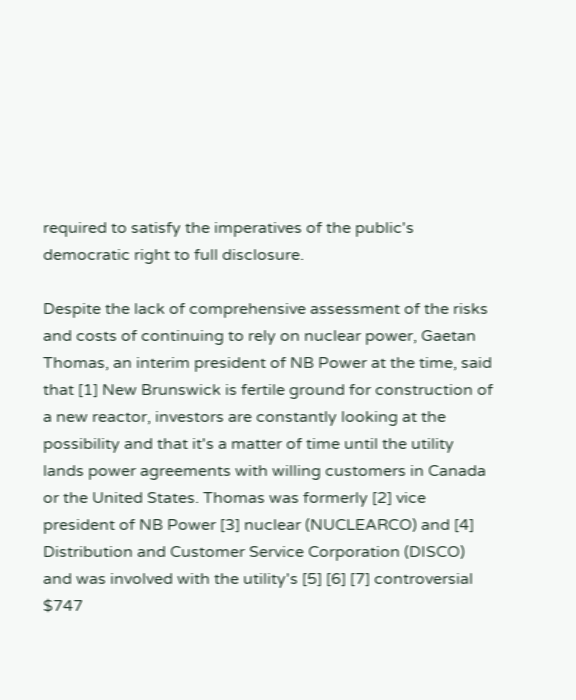required to satisfy the imperatives of the public's democratic right to full disclosure.

Despite the lack of comprehensive assessment of the risks and costs of continuing to rely on nuclear power, Gaetan Thomas, an interim president of NB Power at the time, said that [1] New Brunswick is fertile ground for construction of a new reactor, investors are constantly looking at the possibility and that it's a matter of time until the utility lands power agreements with willing customers in Canada or the United States. Thomas was formerly [2] vice president of NB Power [3] nuclear (NUCLEARCO) and [4] Distribution and Customer Service Corporation (DISCO) and was involved with the utility's [5] [6] [7] controversial $747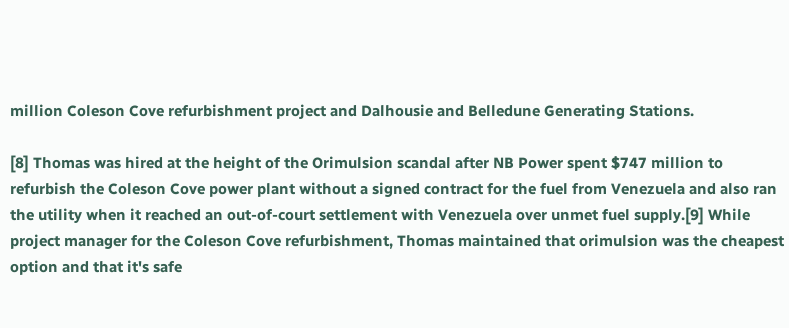million Coleson Cove refurbishment project and Dalhousie and Belledune Generating Stations.

[8] Thomas was hired at the height of the Orimulsion scandal after NB Power spent $747 million to refurbish the Coleson Cove power plant without a signed contract for the fuel from Venezuela and also ran the utility when it reached an out-of-court settlement with Venezuela over unmet fuel supply.[9] While project manager for the Coleson Cove refurbishment, Thomas maintained that orimulsion was the cheapest option and that it's safe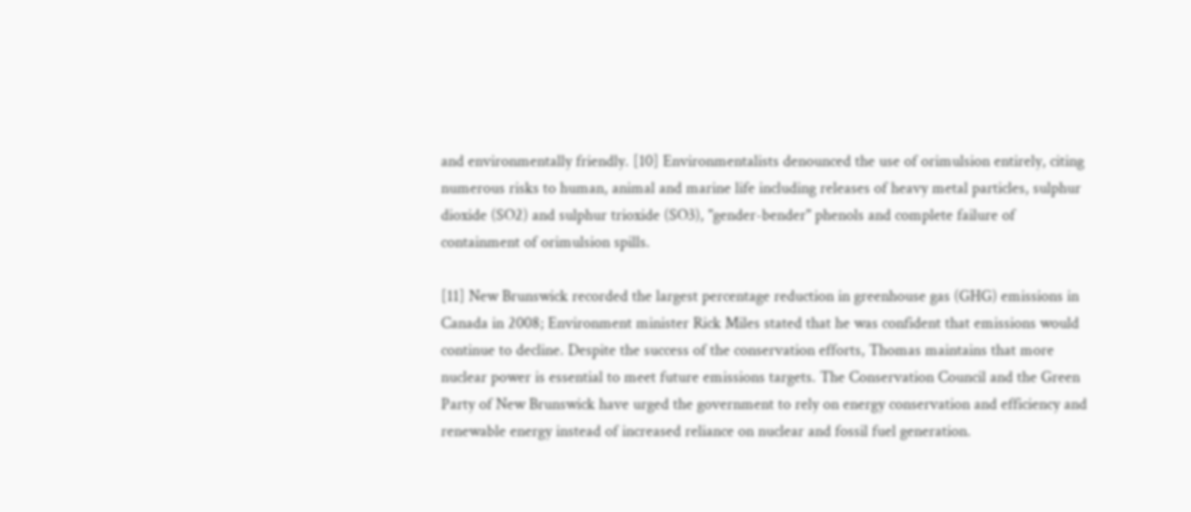and environmentally friendly. [10] Environmentalists denounced the use of orimulsion entirely, citing numerous risks to human, animal and marine life including releases of heavy metal particles, sulphur dioxide (SO2) and sulphur trioxide (SO3), "gender-bender" phenols and complete failure of containment of orimulsion spills.

[11] New Brunswick recorded the largest percentage reduction in greenhouse gas (GHG) emissions in Canada in 2008; Environment minister Rick Miles stated that he was confident that emissions would continue to decline. Despite the success of the conservation efforts, Thomas maintains that more nuclear power is essential to meet future emissions targets. The Conservation Council and the Green Party of New Brunswick have urged the government to rely on energy conservation and efficiency and renewable energy instead of increased reliance on nuclear and fossil fuel generation.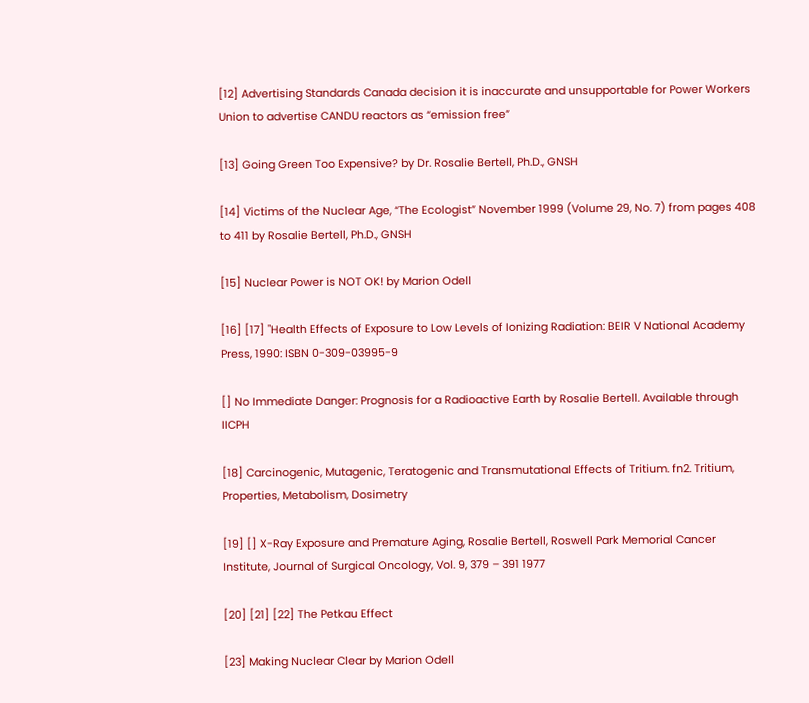[12] Advertising Standards Canada decision it is inaccurate and unsupportable for Power Workers Union to advertise CANDU reactors as “emission free”

[13] Going Green Too Expensive? by Dr. Rosalie Bertell, Ph.D., GNSH

[14] Victims of the Nuclear Age, “The Ecologist” November 1999 (Volume 29, No. 7) from pages 408 to 411 by Rosalie Bertell, Ph.D., GNSH

[15] Nuclear Power is NOT OK! by Marion Odell

[16] [17] "Health Effects of Exposure to Low Levels of Ionizing Radiation: BEIR V National Academy Press, 1990: ISBN 0-309-03995-9

[] No Immediate Danger: Prognosis for a Radioactive Earth by Rosalie Bertell. Available through IICPH

[18] Carcinogenic, Mutagenic, Teratogenic and Transmutational Effects of Tritium. fn2. Tritium, Properties, Metabolism, Dosimetry

[19] [] X-Ray Exposure and Premature Aging, Rosalie Bertell, Roswell Park Memorial Cancer Institute, Journal of Surgical Oncology, Vol. 9, 379 – 391 1977

[20] [21] [22] The Petkau Effect

[23] Making Nuclear Clear by Marion Odell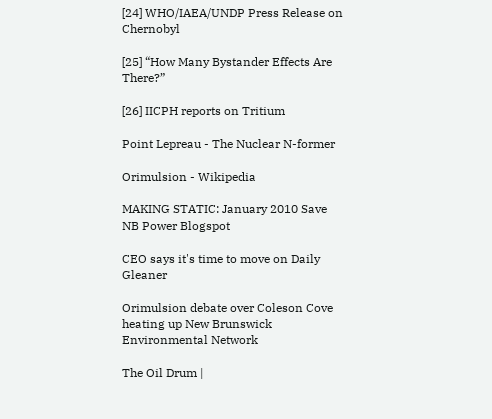[24] WHO/IAEA/UNDP Press Release on Chernobyl

[25] “How Many Bystander Effects Are There?”

[26] IICPH reports on Tritium

Point Lepreau - The Nuclear N-former

Orimulsion - Wikipedia

MAKING STATIC: January 2010 Save NB Power Blogspot

CEO says it's time to move on Daily Gleaner

Orimulsion debate over Coleson Cove heating up New Brunswick Environmental Network

The Oil Drum |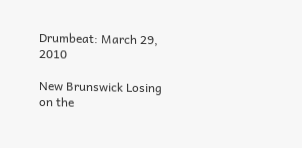Drumbeat: March 29, 2010

New Brunswick Losing on the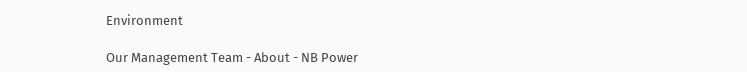Environment

Our Management Team - About - NB Power